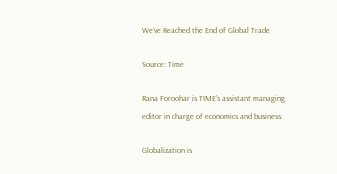We’ve Reached the End of Global Trade

Source: Time

Rana Foroohar is TIME’s assistant managing editor in charge of economics and business.

Globalization is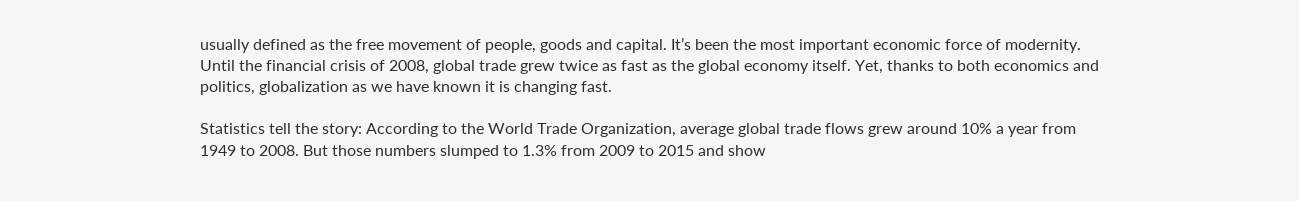usually defined as the free movement of people, goods and capital. It’s been the most important economic force of modernity. Until the financial crisis of 2008, global trade grew twice as fast as the global economy itself. Yet, thanks to both economics and politics, globalization as we have known it is changing fast.

Statistics tell the story: According to the World Trade Organization, average global trade flows grew around 10% a year from 1949 to 2008. But those numbers slumped to 1.3% from 2009 to 2015 and show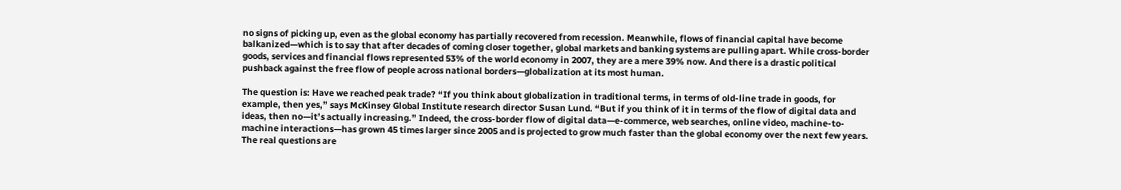no signs of picking up, even as the global economy has partially recovered from recession. Meanwhile, flows of financial capital have become balkanized—which is to say that after decades of coming closer together, global markets and banking systems are pulling apart. While cross-border goods, services and financial flows represented 53% of the world economy in 2007, they are a mere 39% now. And there is a drastic political pushback against the free flow of people across national borders—globalization at its most human.

The question is: Have we reached peak trade? “If you think about globalization in traditional terms, in terms of old-line trade in goods, for example, then yes,” says McKinsey Global Institute research director Susan Lund. “But if you think of it in terms of the flow of digital data and ideas, then no—it’s actually increasing.” Indeed, the cross-border flow of digital data—e-commerce, web searches, online video, machine-to-machine interactions—has grown 45 times larger since 2005 and is projected to grow much faster than the global economy over the next few years. The real questions are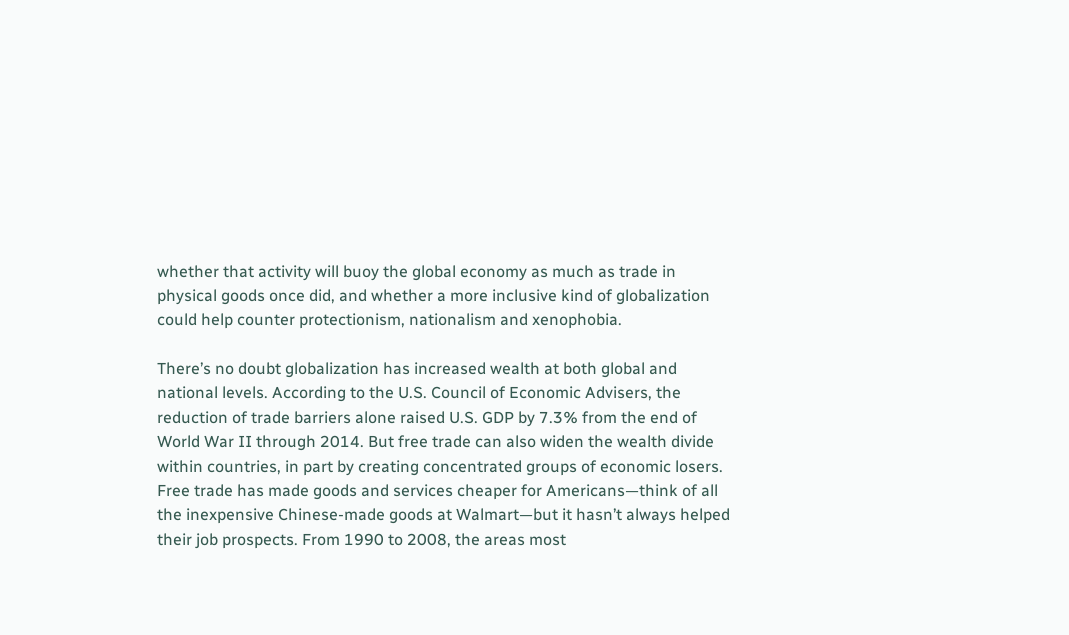whether that activity will buoy the global economy as much as trade in physical goods once did, and whether a more inclusive kind of globalization could help counter protectionism, nationalism and xenophobia.

There’s no doubt globalization has increased wealth at both global and national levels. According to the U.S. Council of Economic Advisers, the reduction of trade barriers alone raised U.S. GDP by 7.3% from the end of World War II through 2014. But free trade can also widen the wealth divide within countries, in part by creating concentrated groups of economic losers. Free trade has made goods and services cheaper for Americans—think of all the inexpensive Chinese-made goods at Walmart—but it hasn’t always helped their job prospects. From 1990 to 2008, the areas most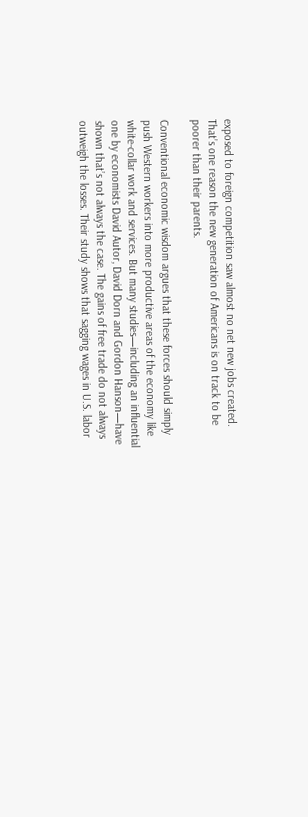exposed to foreign competition saw almost no net new jobs created. That’s one reason the new generation of Americans is on track to be poorer than their parents.

Conventional economic wisdom argues that these forces should simply push Western workers into more productive areas of the economy like white-collar work and services. But many studies—including an influential one by economists David Autor, David Dorn and Gordon Hanson—have shown that’s not always the case. The gains of free trade do not always outweigh the losses. Their study shows that sagging wages in U.S. labor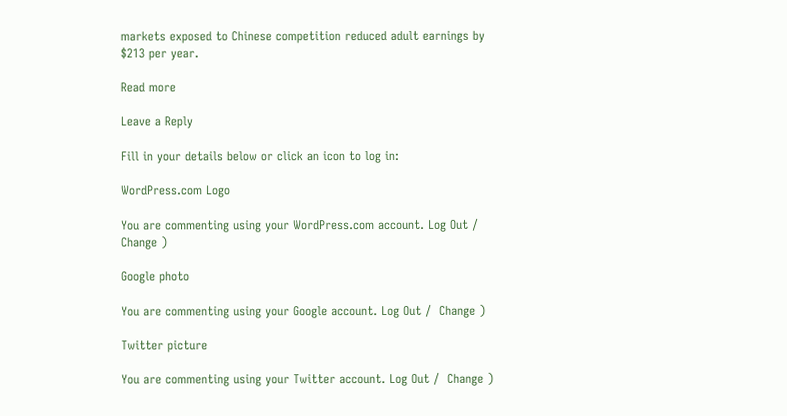markets exposed to Chinese competition reduced adult earnings by $213 per year.

Read more

Leave a Reply

Fill in your details below or click an icon to log in:

WordPress.com Logo

You are commenting using your WordPress.com account. Log Out /  Change )

Google photo

You are commenting using your Google account. Log Out /  Change )

Twitter picture

You are commenting using your Twitter account. Log Out /  Change )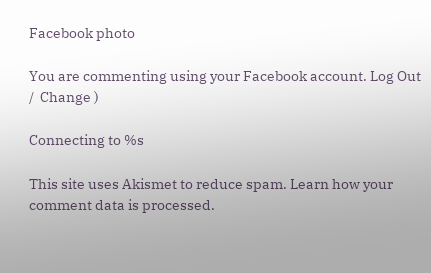Facebook photo

You are commenting using your Facebook account. Log Out /  Change )

Connecting to %s

This site uses Akismet to reduce spam. Learn how your comment data is processed.